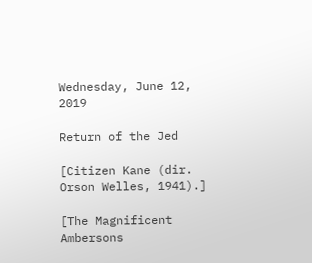Wednesday, June 12, 2019

Return of the Jed

[Citizen Kane (dir. Orson Welles, 1941).]

[The Magnificent Ambersons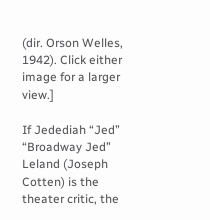(dir. Orson Welles, 1942). Click either image for a larger view.]

If Jedediah “Jed” “Broadway Jed” Leland (Joseph Cotten) is the theater critic, the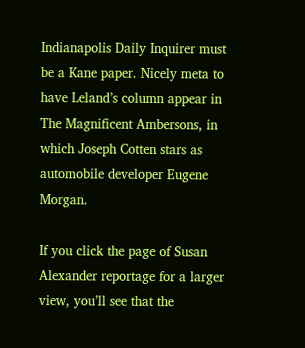Indianapolis Daily Inquirer must be a Kane paper. Nicely meta to have Leland’s column appear in The Magnificent Ambersons, in which Joseph Cotten stars as automobile developer Eugene Morgan.

If you click the page of Susan Alexander reportage for a larger view, you’ll see that the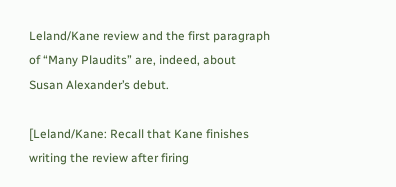Leland/Kane review and the first paragraph of “Many Plaudits” are, indeed, about Susan Alexander’s debut.

[Leland/Kane: Recall that Kane finishes writing the review after firing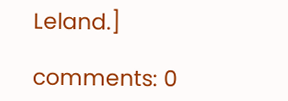Leland.]

comments: 0